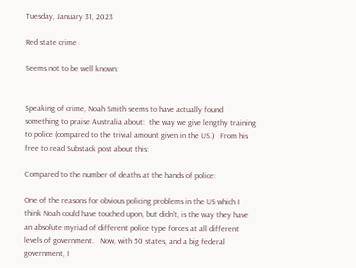Tuesday, January 31, 2023

Red state crime

Seems not to be well known:


Speaking of crime, Noah Smith seems to have actually found something to praise Australia about:  the way we give lengthy training to police (compared to the trivial amount given in the US.)   From his free to read Substack post about this:

Compared to the number of deaths at the hands of police:

One of the reasons for obvious policing problems in the US which I think Noah could have touched upon, but didn't, is the way they have an absolute myriad of different police type forces at all different levels of government.   Now, with 50 states, and a big federal government, I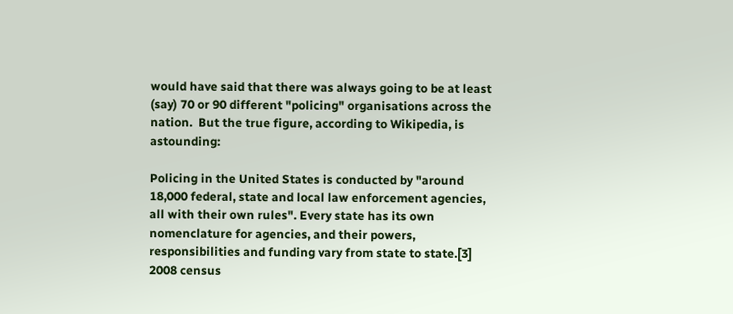would have said that there was always going to be at least (say) 70 or 90 different "policing" organisations across the nation.  But the true figure, according to Wikipedia, is astounding:

Policing in the United States is conducted by "around 18,000 federal, state and local law enforcement agencies, all with their own rules". Every state has its own nomenclature for agencies, and their powers, responsibilities and funding vary from state to state.[3] 2008 census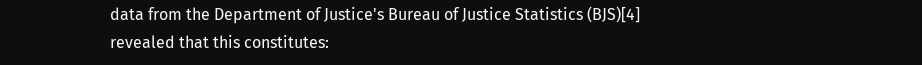data from the Department of Justice's Bureau of Justice Statistics (BJS)[4] revealed that this constitutes: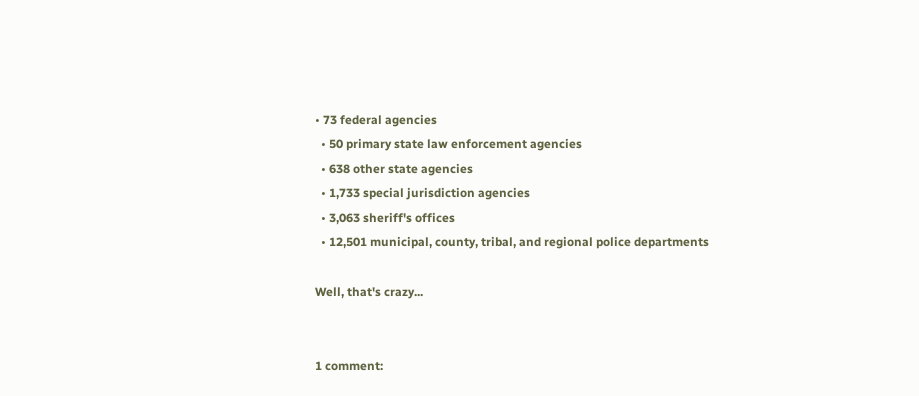• 73 federal agencies
  • 50 primary state law enforcement agencies
  • 638 other state agencies
  • 1,733 special jurisdiction agencies
  • 3,063 sheriff's offices
  • 12,501 municipal, county, tribal, and regional police departments

Well, that's crazy...


1 comment: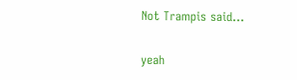Not Trampis said...

yeah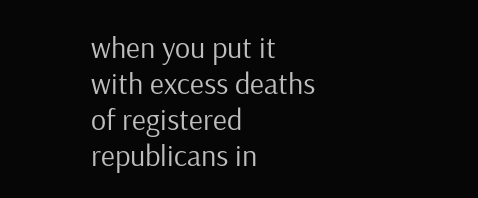when you put it with excess deaths of registered republicans in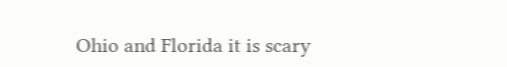Ohio and Florida it is scary